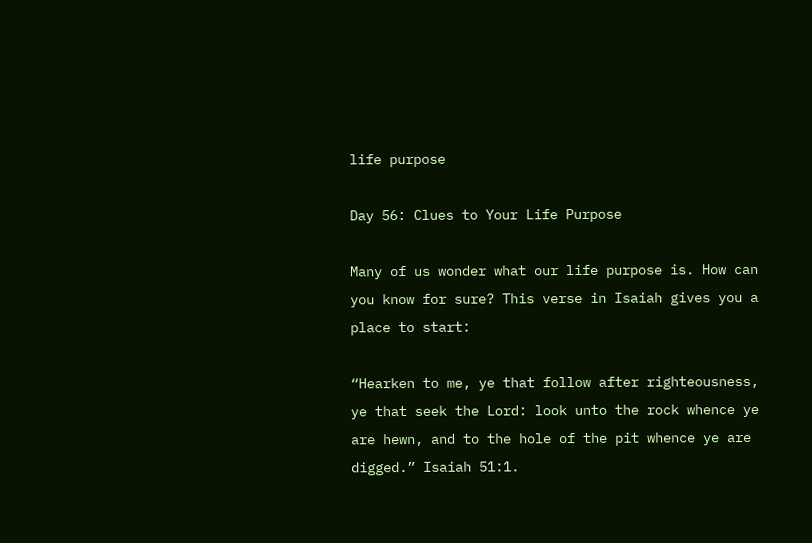life purpose

Day 56: Clues to Your Life Purpose

Many of us wonder what our life purpose is. How can you know for sure? This verse in Isaiah gives you a place to start:

“Hearken to me, ye that follow after righteousness, ye that seek the Lord: look unto the rock whence ye are hewn, and to the hole of the pit whence ye are digged.” Isaiah 51:1.